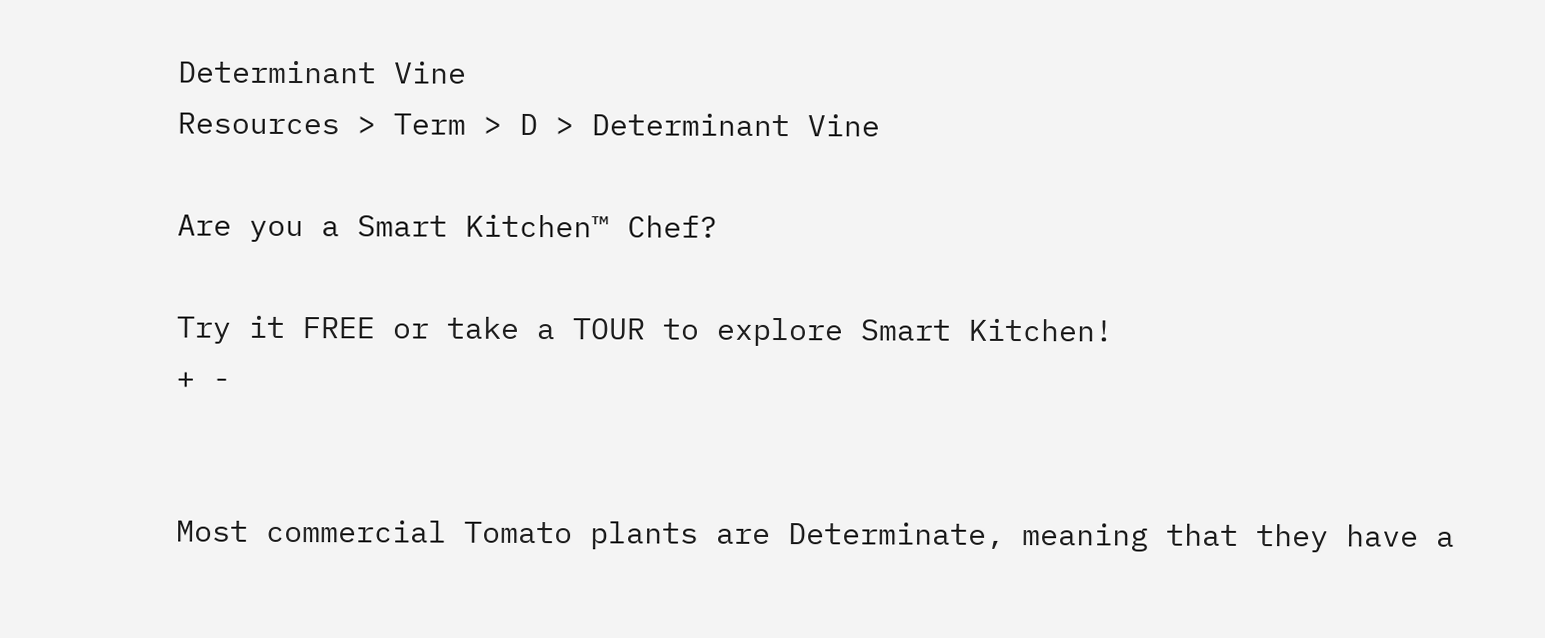Determinant Vine
Resources > Term > D > Determinant Vine

Are you a Smart Kitchen™ Chef?

Try it FREE or take a TOUR to explore Smart Kitchen!
+ -


Most commercial Tomato plants are Determinate, meaning that they have a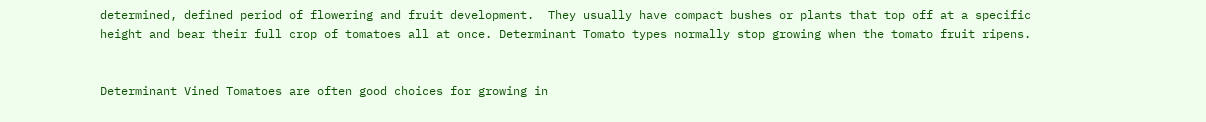determined, defined period of flowering and fruit development.  They usually have compact bushes or plants that top off at a specific height and bear their full crop of tomatoes all at once. Determinant Tomato types normally stop growing when the tomato fruit ripens.


Determinant Vined Tomatoes are often good choices for growing in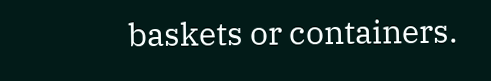baskets or containers.